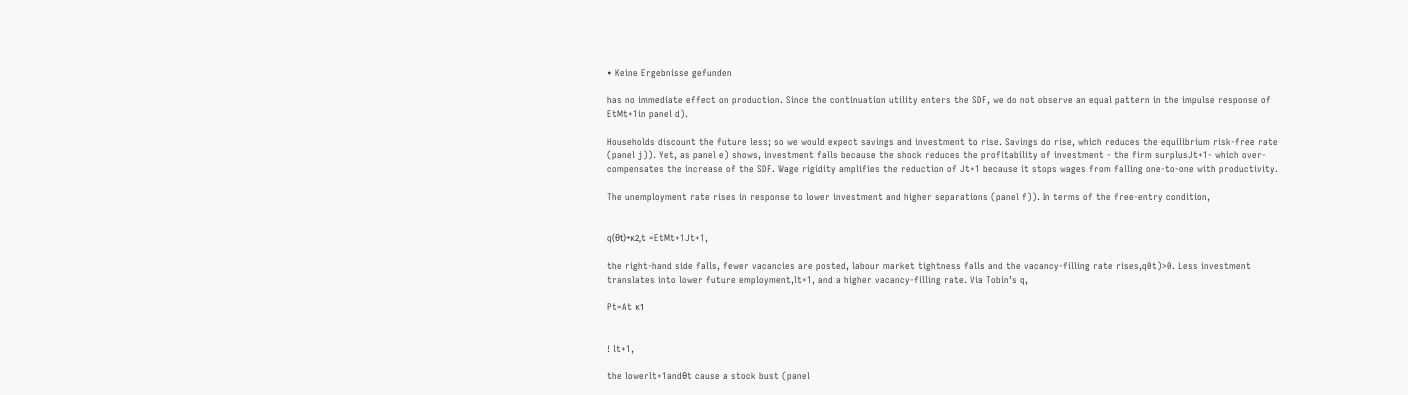• Keine Ergebnisse gefunden

has no immediate effect on production. Since the continuation utility enters the SDF, we do not observe an equal pattern in the impulse response of EtMt+1in panel d).

Households discount the future less; so we would expect savings and investment to rise. Savings do rise, which reduces the equilibrium risk-free rate (panel j)). Yet, as panel e) shows, investment falls because the shock reduces the profitability of investment - the firm surplusJt+1- which over-compensates the increase of the SDF. Wage rigidity amplifies the reduction of Jt+1 because it stops wages from falling one-to-one with productivity.

The unemployment rate rises in response to lower investment and higher separations (panel f)). In terms of the free-entry condition,


q(θt)+κ2,t =EtMt+1Jt+1,

the right-hand side falls, fewer vacancies are posted, labour market tightness falls and the vacancy-filling rate rises,q0t)>0. Less investment translates into lower future employment,lt+1, and a higher vacancy-filling rate. Via Tobin’s q,

Pt=At κ1


! lt+1,

the lowerlt+1andθt cause a stock bust (panel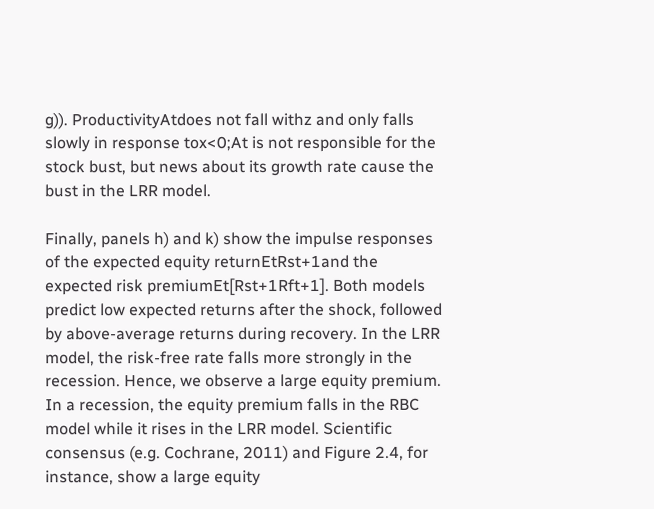g)). ProductivityAtdoes not fall withz and only falls slowly in response tox<0;At is not responsible for the stock bust, but news about its growth rate cause the bust in the LRR model.

Finally, panels h) and k) show the impulse responses of the expected equity returnEtRst+1and the expected risk premiumEt[Rst+1Rft+1]. Both models predict low expected returns after the shock, followed by above-average returns during recovery. In the LRR model, the risk-free rate falls more strongly in the recession. Hence, we observe a large equity premium. In a recession, the equity premium falls in the RBC model while it rises in the LRR model. Scientific consensus (e.g. Cochrane, 2011) and Figure 2.4, for instance, show a large equity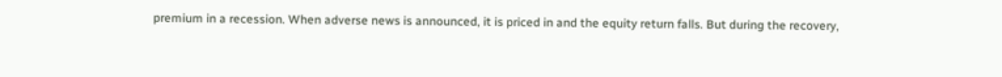premium in a recession. When adverse news is announced, it is priced in and the equity return falls. But during the recovery,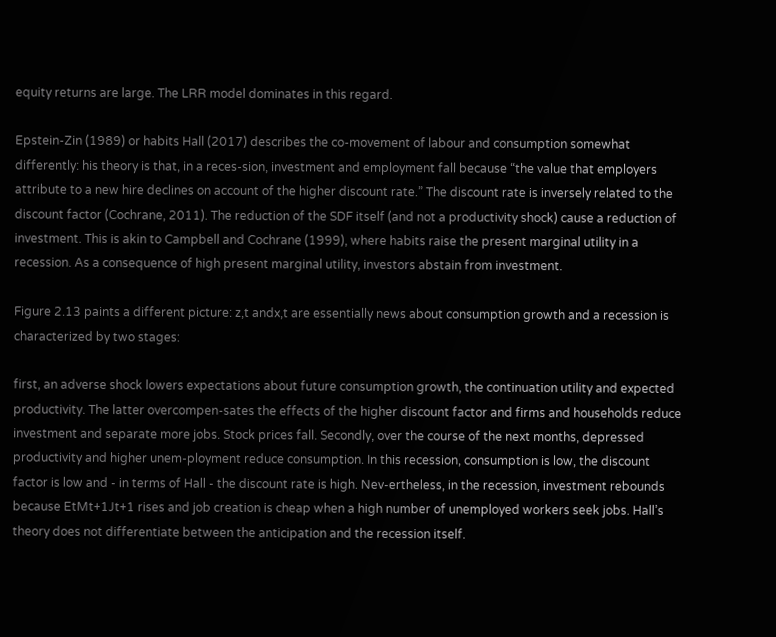equity returns are large. The LRR model dominates in this regard.

Epstein-Zin (1989) or habits Hall (2017) describes the co-movement of labour and consumption somewhat differently: his theory is that, in a reces-sion, investment and employment fall because “the value that employers attribute to a new hire declines on account of the higher discount rate.” The discount rate is inversely related to the discount factor (Cochrane, 2011). The reduction of the SDF itself (and not a productivity shock) cause a reduction of investment. This is akin to Campbell and Cochrane (1999), where habits raise the present marginal utility in a recession. As a consequence of high present marginal utility, investors abstain from investment.

Figure 2.13 paints a different picture: z,t andx,t are essentially news about consumption growth and a recession is characterized by two stages:

first, an adverse shock lowers expectations about future consumption growth, the continuation utility and expected productivity. The latter overcompen-sates the effects of the higher discount factor and firms and households reduce investment and separate more jobs. Stock prices fall. Secondly, over the course of the next months, depressed productivity and higher unem-ployment reduce consumption. In this recession, consumption is low, the discount factor is low and - in terms of Hall - the discount rate is high. Nev-ertheless, in the recession, investment rebounds because EtMt+1Jt+1 rises and job creation is cheap when a high number of unemployed workers seek jobs. Hall’s theory does not differentiate between the anticipation and the recession itself.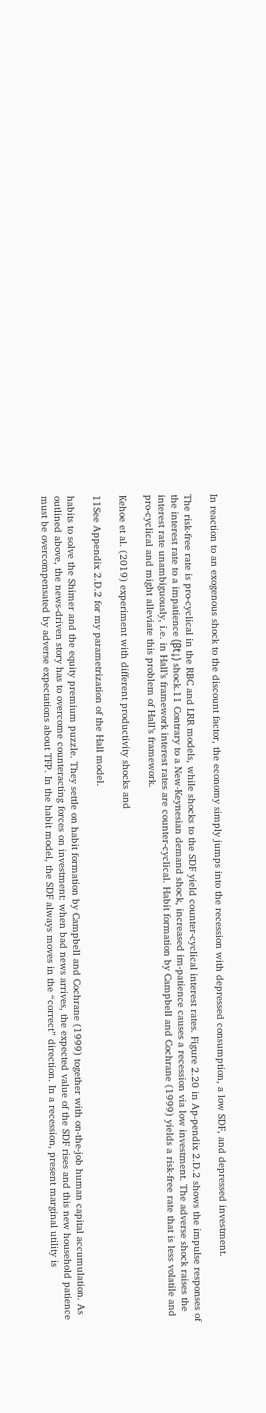In reaction to an exogenous shock to the discount factor, the economy simply jumps into the recession with depressed consumption, a low SDF, and depressed investment.

The risk-free rate is pro-cyclical in the RBC and LRR models, while shocks to the SDF yield counter-cyclical interest rates. Figure 2.20 in Ap-pendix 2.D.2 shows the impulse responses of the interest rate to a impatience (βt↓) shock.11 Contrary to a New-Keynesian demand shock, increased im-patience causes a recession via low investment. The adverse shock raises the interest rate unambiguously, i.e. in Hall’s framework interest rates are counter-cyclical. Habit formation by Campbell and Cochrane (1999) yields a risk-free rate that is less volatile and pro-cyclical and might alleviate this problem of Hall’s framework.

Kehoe et al. (2019) experiment with different productivity shocks and

11See Appendix 2.D.2 for my parametrization of the Hall model.

habits to solve the Shimer and the equity premium puzzle. They settle on habit formation by Campbell and Cochrane (1999) together with on-the-job human capital accumulation. As outlined above, the news-driven story has to overcome counteracting forces on investment: when bad news arrives, the expected value of the SDF rises and this new household patience must be overcompensated by adverse expectations about TFP. In the habit model, the SDF always moves in the “correct” direction. In a recession, present marginal utility is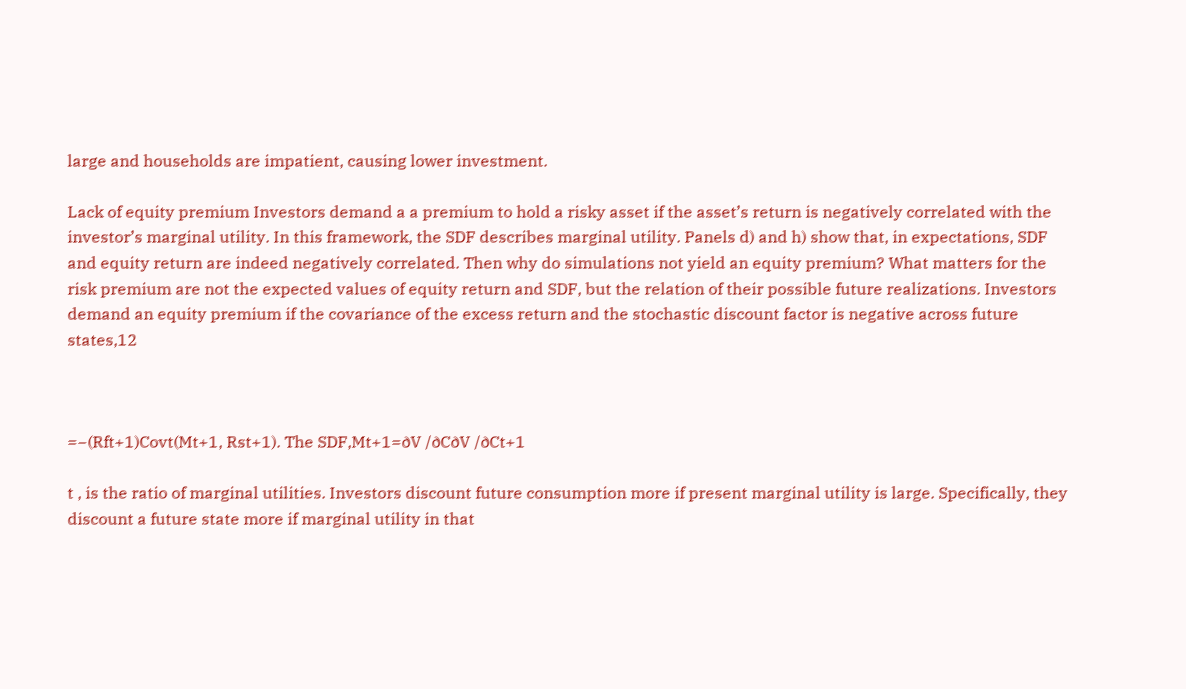large and households are impatient, causing lower investment.

Lack of equity premium Investors demand a a premium to hold a risky asset if the asset’s return is negatively correlated with the investor’s marginal utility. In this framework, the SDF describes marginal utility. Panels d) and h) show that, in expectations, SDF and equity return are indeed negatively correlated. Then why do simulations not yield an equity premium? What matters for the risk premium are not the expected values of equity return and SDF, but the relation of their possible future realizations. Investors demand an equity premium if the covariance of the excess return and the stochastic discount factor is negative across future states,12



=−(Rft+1)Covt(Mt+1, Rst+1). The SDF,Mt+1=∂V /∂C∂V /∂Ct+1

t , is the ratio of marginal utilities. Investors discount future consumption more if present marginal utility is large. Specifically, they discount a future state more if marginal utility in that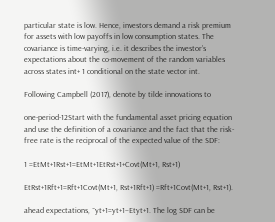particular state is low. Hence, investors demand a risk premium for assets with low payoffs in low consumption states. The covariance is time-varying, i.e. it describes the investor’s expectations about the co-movement of the random variables across states int+ 1 conditional on the state vector int.

Following Campbell (2017), denote by tilde innovations to

one-period-12Start with the fundamental asset pricing equation and use the definition of a covariance and the fact that the risk-free rate is the reciprocal of the expected value of the SDF:

1 =EtMt+1Rst+1=EtMt+1EtRst+1+Covt(Mt+1, Rst+1)

EtRst+1Rft+1=Rft+1Covt(Mt+1, Rst+1Rft+1) =Rft+1Covt(Mt+1, Rst+1).

ahead expectations, ˜yt+1=yt+1−Etyt+1. The log SDF can be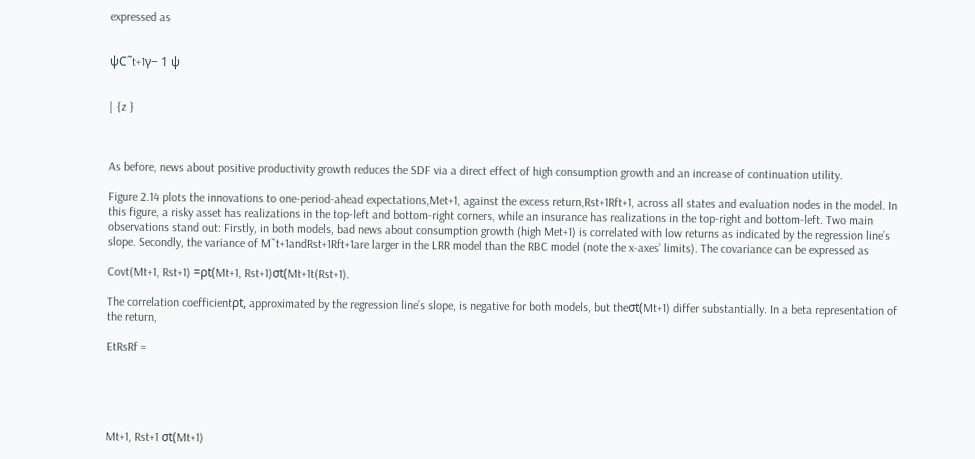expressed as


ψC˜t+1γ− 1 ψ


| {z }



As before, news about positive productivity growth reduces the SDF via a direct effect of high consumption growth and an increase of continuation utility.

Figure 2.14 plots the innovations to one-period-ahead expectations,Met+1, against the excess return,Rst+1Rft+1, across all states and evaluation nodes in the model. In this figure, a risky asset has realizations in the top-left and bottom-right corners, while an insurance has realizations in the top-right and bottom-left. Two main observations stand out: Firstly, in both models, bad news about consumption growth (high Met+1) is correlated with low returns as indicated by the regression line’s slope. Secondly, the variance of M˜t+1andRst+1Rft+1are larger in the LRR model than the RBC model (note the x-axes’ limits). The covariance can be expressed as

Covt(Mt+1, Rst+1) =ρt(Mt+1, Rst+1)σt(Mt+1t(Rst+1).

The correlation coefficientρt, approximated by the regression line’s slope, is negative for both models, but theσt(Mt+1) differ substantially. In a beta representation of the return,

EtRsRf =





Mt+1, Rst+1 σt(Mt+1)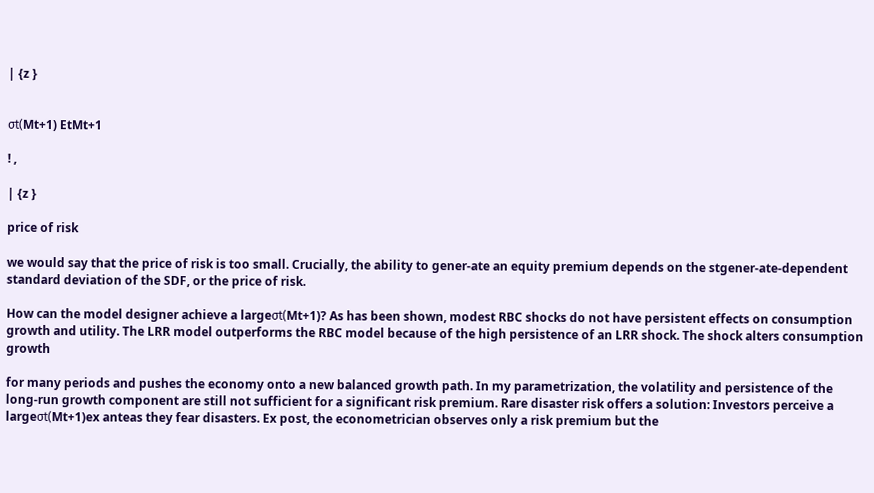| {z }


σt(Mt+1) EtMt+1

! ,

| {z }

price of risk

we would say that the price of risk is too small. Crucially, the ability to gener-ate an equity premium depends on the stgener-ate-dependent standard deviation of the SDF, or the price of risk.

How can the model designer achieve a largeσt(Mt+1)? As has been shown, modest RBC shocks do not have persistent effects on consumption growth and utility. The LRR model outperforms the RBC model because of the high persistence of an LRR shock. The shock alters consumption growth

for many periods and pushes the economy onto a new balanced growth path. In my parametrization, the volatility and persistence of the long-run growth component are still not sufficient for a significant risk premium. Rare disaster risk offers a solution: Investors perceive a largeσt(Mt+1)ex anteas they fear disasters. Ex post, the econometrician observes only a risk premium but the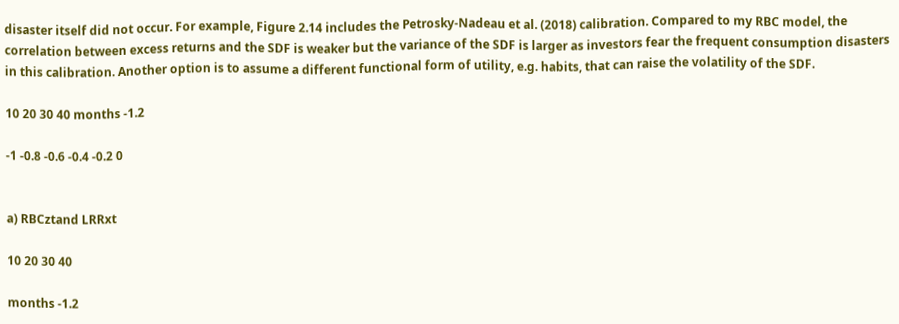disaster itself did not occur. For example, Figure 2.14 includes the Petrosky-Nadeau et al. (2018) calibration. Compared to my RBC model, the correlation between excess returns and the SDF is weaker but the variance of the SDF is larger as investors fear the frequent consumption disasters in this calibration. Another option is to assume a different functional form of utility, e.g. habits, that can raise the volatility of the SDF.

10 20 30 40 months -1.2

-1 -0.8 -0.6 -0.4 -0.2 0


a) RBCztand LRRxt

10 20 30 40

months -1.2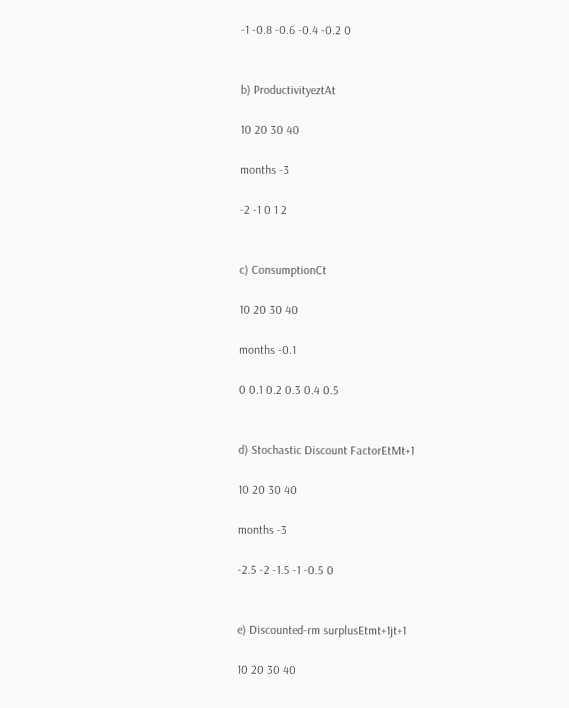-1 -0.8 -0.6 -0.4 -0.2 0


b) ProductivityeztAt

10 20 30 40

months -3

-2 -1 0 1 2


c) ConsumptionCt

10 20 30 40

months -0.1

0 0.1 0.2 0.3 0.4 0.5


d) Stochastic Discount FactorEtMt+1

10 20 30 40

months -3

-2.5 -2 -1.5 -1 -0.5 0


e) Discounted-rm surplusEtmt+1jt+1

10 20 30 40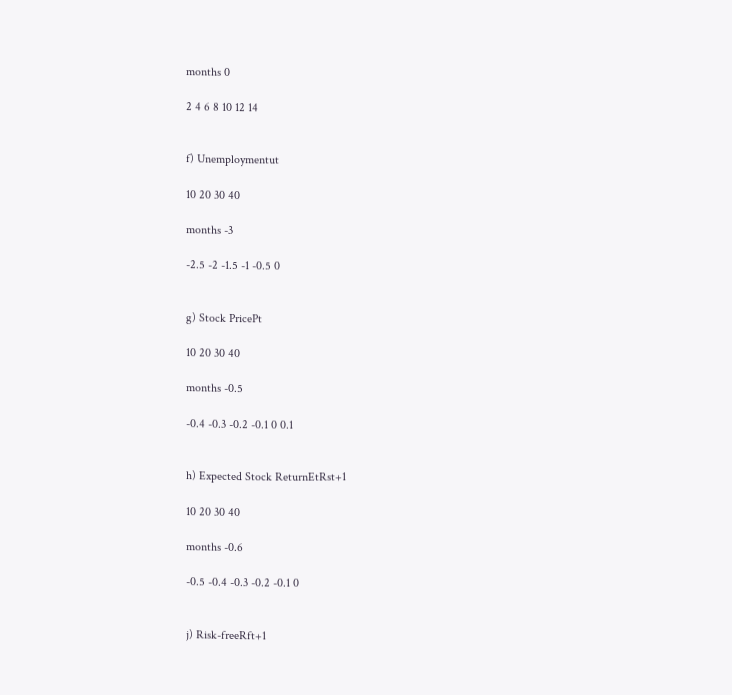months 0

2 4 6 8 10 12 14


f) Unemploymentut

10 20 30 40

months -3

-2.5 -2 -1.5 -1 -0.5 0


g) Stock PricePt

10 20 30 40

months -0.5

-0.4 -0.3 -0.2 -0.1 0 0.1


h) Expected Stock ReturnEtRst+1

10 20 30 40

months -0.6

-0.5 -0.4 -0.3 -0.2 -0.1 0


j) Risk-freeRft+1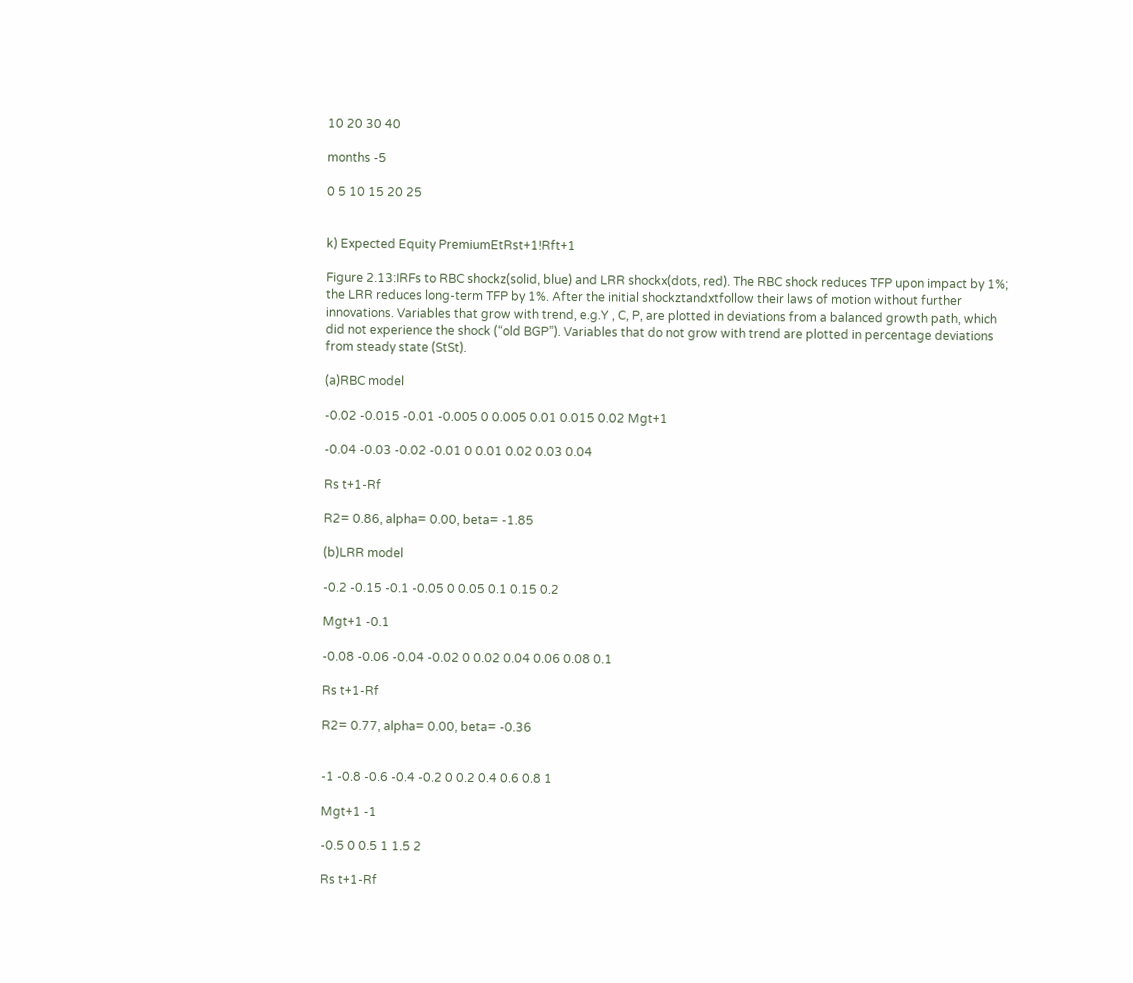10 20 30 40

months -5

0 5 10 15 20 25


k) Expected Equity PremiumEtRst+1!Rft+1

Figure 2.13:IRFs to RBC shockz(solid, blue) and LRR shockx(dots, red). The RBC shock reduces TFP upon impact by 1%; the LRR reduces long-term TFP by 1%. After the initial shockztandxtfollow their laws of motion without further innovations. Variables that grow with trend, e.g.Y , C, P, are plotted in deviations from a balanced growth path, which did not experience the shock (“old BGP”). Variables that do not grow with trend are plotted in percentage deviations from steady state (StSt).

(a)RBC model

-0.02 -0.015 -0.01 -0.005 0 0.005 0.01 0.015 0.02 Mgt+1

-0.04 -0.03 -0.02 -0.01 0 0.01 0.02 0.03 0.04

Rs t+1-Rf

R2= 0.86, alpha= 0.00, beta= -1.85

(b)LRR model

-0.2 -0.15 -0.1 -0.05 0 0.05 0.1 0.15 0.2

Mgt+1 -0.1

-0.08 -0.06 -0.04 -0.02 0 0.02 0.04 0.06 0.08 0.1

Rs t+1-Rf

R2= 0.77, alpha= 0.00, beta= -0.36


-1 -0.8 -0.6 -0.4 -0.2 0 0.2 0.4 0.6 0.8 1

Mgt+1 -1

-0.5 0 0.5 1 1.5 2

Rs t+1-Rf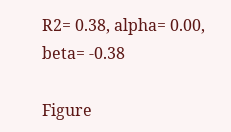R2= 0.38, alpha= 0.00, beta= -0.38

Figure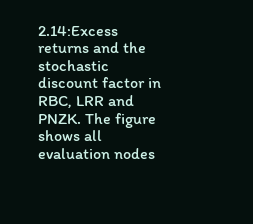2.14:Excess returns and the stochastic discount factor in RBC, LRR and PNZK. The figure shows all evaluation nodes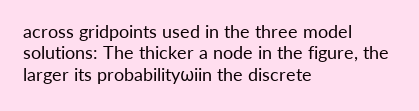across gridpoints used in the three model solutions: The thicker a node in the figure, the larger its probabilityωiin the discrete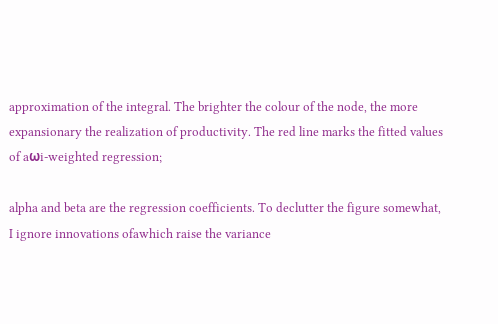approximation of the integral. The brighter the colour of the node, the more expansionary the realization of productivity. The red line marks the fitted values of aωi-weighted regression;

alpha and beta are the regression coefficients. To declutter the figure somewhat, I ignore innovations ofawhich raise the variance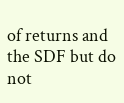of returns and the SDF but do not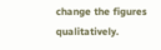change the figures qualitatively.